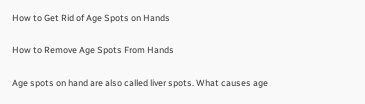How to Get Rid of Age Spots on Hands

How to Remove Age Spots From Hands

Age spots on hand are also called liver spots. What causes age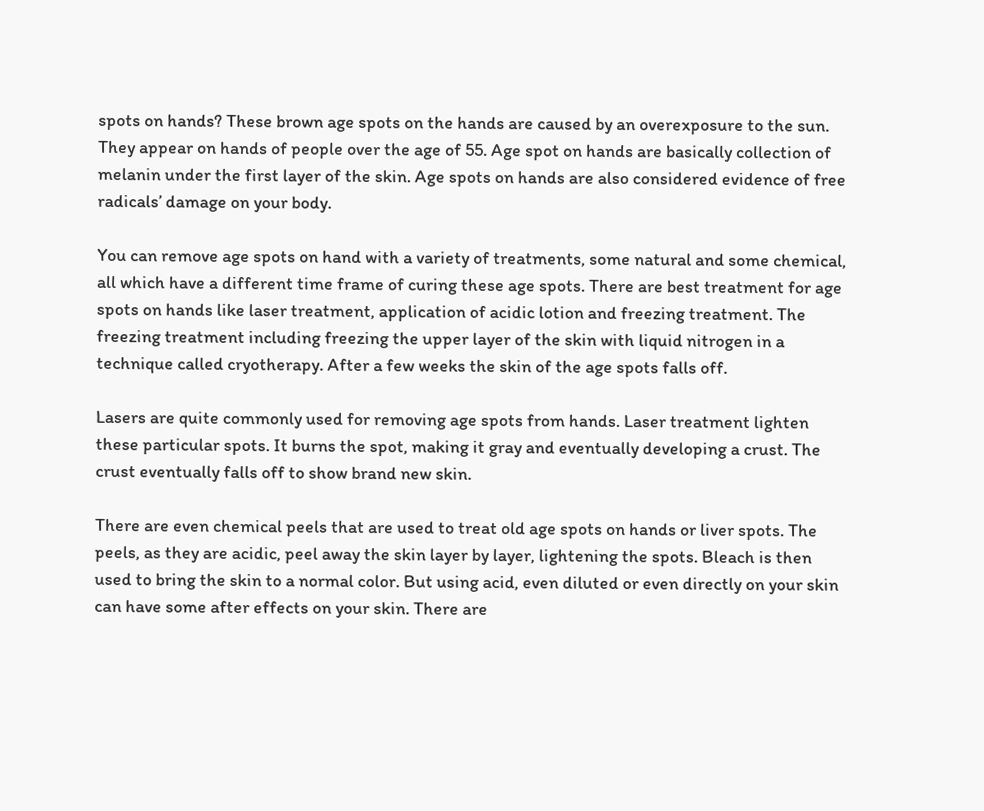spots on hands? These brown age spots on the hands are caused by an overexposure to the sun. They appear on hands of people over the age of 55. Age spot on hands are basically collection of melanin under the first layer of the skin. Age spots on hands are also considered evidence of free radicals’ damage on your body.

You can remove age spots on hand with a variety of treatments, some natural and some chemical, all which have a different time frame of curing these age spots. There are best treatment for age spots on hands like laser treatment, application of acidic lotion and freezing treatment. The freezing treatment including freezing the upper layer of the skin with liquid nitrogen in a technique called cryotherapy. After a few weeks the skin of the age spots falls off.

Lasers are quite commonly used for removing age spots from hands. Laser treatment lighten these particular spots. It burns the spot, making it gray and eventually developing a crust. The crust eventually falls off to show brand new skin.

There are even chemical peels that are used to treat old age spots on hands or liver spots. The peels, as they are acidic, peel away the skin layer by layer, lightening the spots. Bleach is then used to bring the skin to a normal color. But using acid, even diluted or even directly on your skin can have some after effects on your skin. There are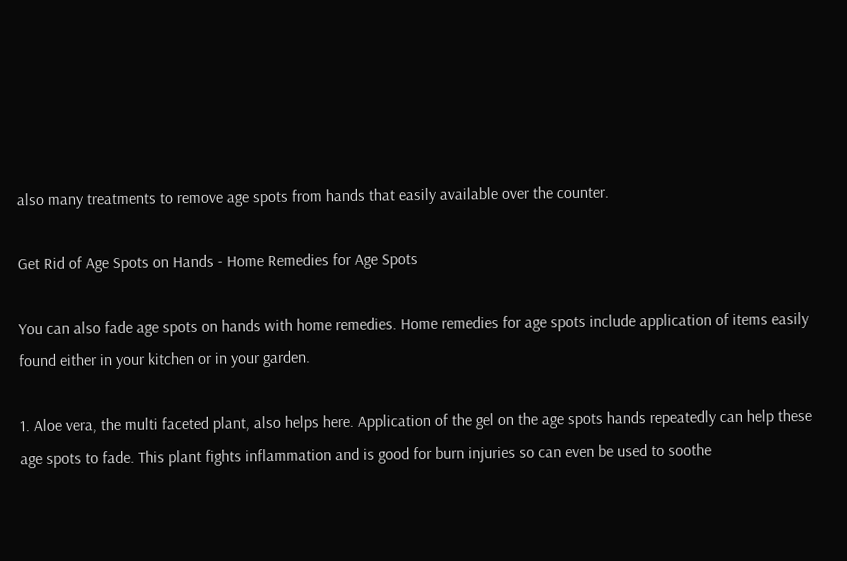also many treatments to remove age spots from hands that easily available over the counter.

Get Rid of Age Spots on Hands - Home Remedies for Age Spots

You can also fade age spots on hands with home remedies. Home remedies for age spots include application of items easily found either in your kitchen or in your garden.

1. Aloe vera, the multi faceted plant, also helps here. Application of the gel on the age spots hands repeatedly can help these age spots to fade. This plant fights inflammation and is good for burn injuries so can even be used to soothe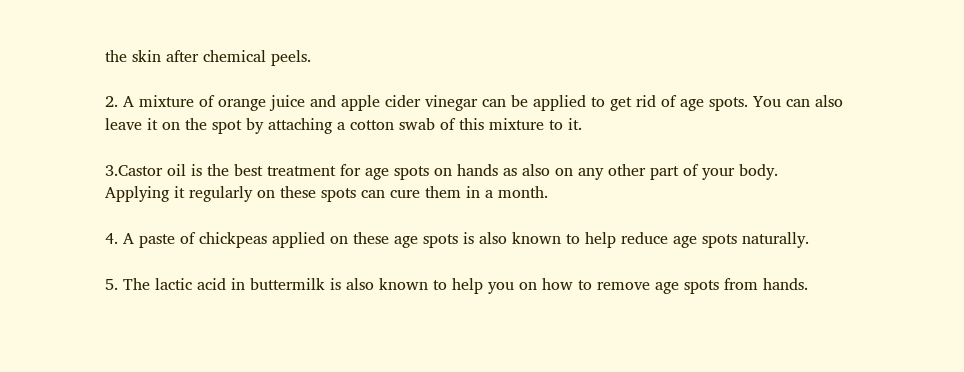the skin after chemical peels.

2. A mixture of orange juice and apple cider vinegar can be applied to get rid of age spots. You can also leave it on the spot by attaching a cotton swab of this mixture to it.

3.Castor oil is the best treatment for age spots on hands as also on any other part of your body.
Applying it regularly on these spots can cure them in a month.

4. A paste of chickpeas applied on these age spots is also known to help reduce age spots naturally.

5. The lactic acid in buttermilk is also known to help you on how to remove age spots from hands.